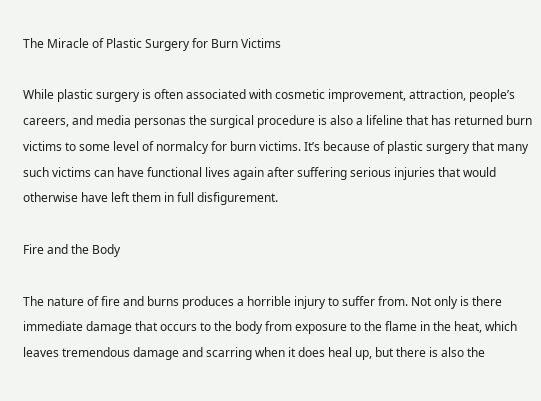The Miracle of Plastic Surgery for Burn Victims

While plastic surgery is often associated with cosmetic improvement, attraction, people’s careers, and media personas the surgical procedure is also a lifeline that has returned burn victims to some level of normalcy for burn victims. It’s because of plastic surgery that many such victims can have functional lives again after suffering serious injuries that would otherwise have left them in full disfigurement.

Fire and the Body

The nature of fire and burns produces a horrible injury to suffer from. Not only is there immediate damage that occurs to the body from exposure to the flame in the heat, which leaves tremendous damage and scarring when it does heal up, but there is also the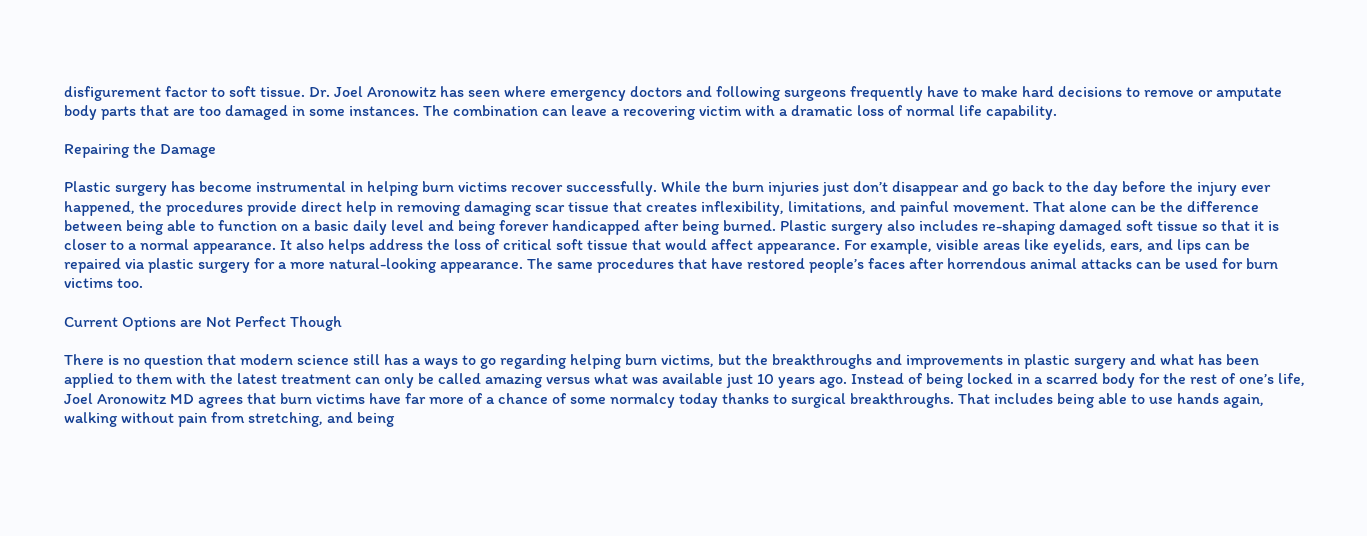disfigurement factor to soft tissue. Dr. Joel Aronowitz has seen where emergency doctors and following surgeons frequently have to make hard decisions to remove or amputate body parts that are too damaged in some instances. The combination can leave a recovering victim with a dramatic loss of normal life capability.

Repairing the Damage

Plastic surgery has become instrumental in helping burn victims recover successfully. While the burn injuries just don’t disappear and go back to the day before the injury ever happened, the procedures provide direct help in removing damaging scar tissue that creates inflexibility, limitations, and painful movement. That alone can be the difference between being able to function on a basic daily level and being forever handicapped after being burned. Plastic surgery also includes re-shaping damaged soft tissue so that it is closer to a normal appearance. It also helps address the loss of critical soft tissue that would affect appearance. For example, visible areas like eyelids, ears, and lips can be repaired via plastic surgery for a more natural-looking appearance. The same procedures that have restored people’s faces after horrendous animal attacks can be used for burn victims too.

Current Options are Not Perfect Though

There is no question that modern science still has a ways to go regarding helping burn victims, but the breakthroughs and improvements in plastic surgery and what has been applied to them with the latest treatment can only be called amazing versus what was available just 10 years ago. Instead of being locked in a scarred body for the rest of one’s life, Joel Aronowitz MD agrees that burn victims have far more of a chance of some normalcy today thanks to surgical breakthroughs. That includes being able to use hands again, walking without pain from stretching, and being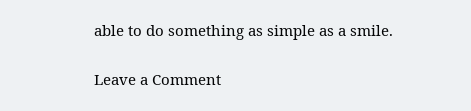able to do something as simple as a smile.

Leave a Comment